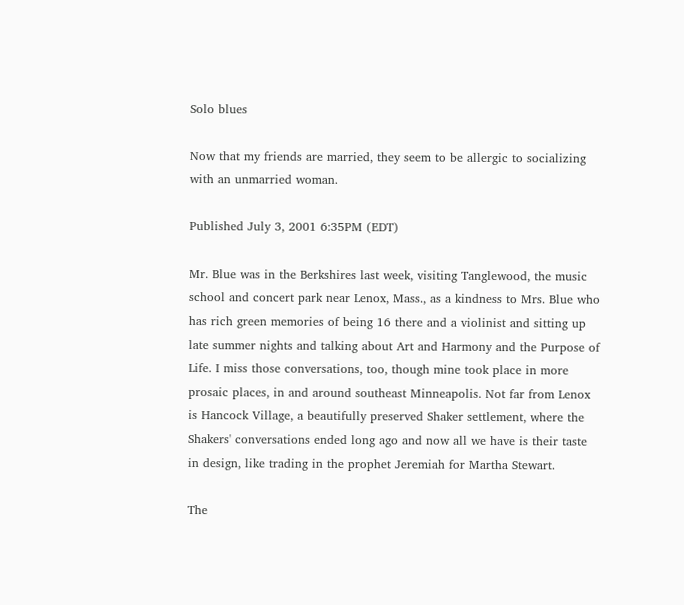Solo blues

Now that my friends are married, they seem to be allergic to socializing with an unmarried woman.

Published July 3, 2001 6:35PM (EDT)

Mr. Blue was in the Berkshires last week, visiting Tanglewood, the music school and concert park near Lenox, Mass., as a kindness to Mrs. Blue who has rich green memories of being 16 there and a violinist and sitting up late summer nights and talking about Art and Harmony and the Purpose of Life. I miss those conversations, too, though mine took place in more prosaic places, in and around southeast Minneapolis. Not far from Lenox is Hancock Village, a beautifully preserved Shaker settlement, where the Shakers' conversations ended long ago and now all we have is their taste in design, like trading in the prophet Jeremiah for Martha Stewart.

The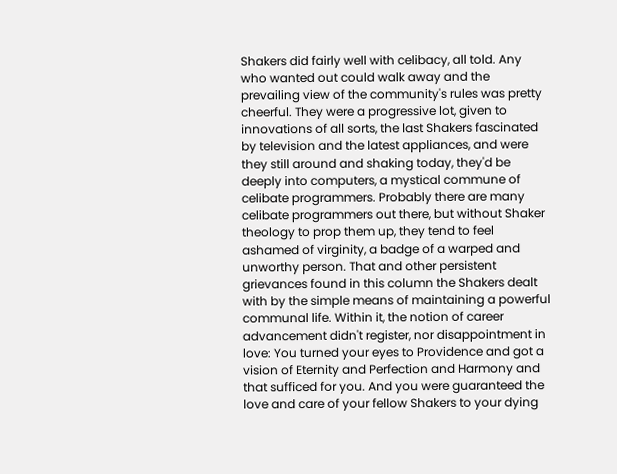Shakers did fairly well with celibacy, all told. Any who wanted out could walk away and the prevailing view of the community's rules was pretty cheerful. They were a progressive lot, given to innovations of all sorts, the last Shakers fascinated by television and the latest appliances, and were they still around and shaking today, they'd be deeply into computers, a mystical commune of celibate programmers. Probably there are many celibate programmers out there, but without Shaker theology to prop them up, they tend to feel ashamed of virginity, a badge of a warped and unworthy person. That and other persistent grievances found in this column the Shakers dealt with by the simple means of maintaining a powerful communal life. Within it, the notion of career advancement didn't register, nor disappointment in love: You turned your eyes to Providence and got a vision of Eternity and Perfection and Harmony and that sufficed for you. And you were guaranteed the love and care of your fellow Shakers to your dying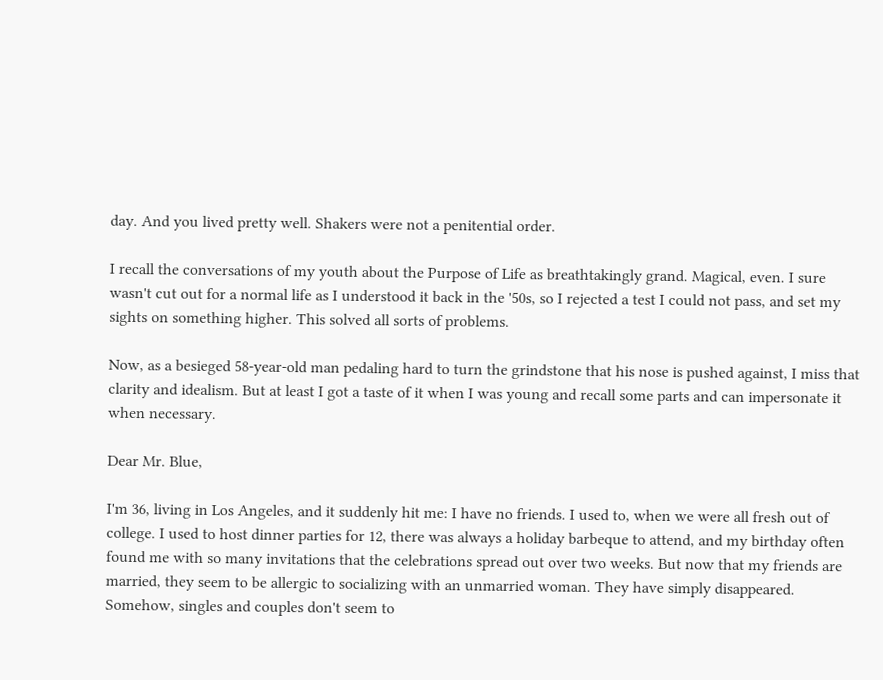day. And you lived pretty well. Shakers were not a penitential order.

I recall the conversations of my youth about the Purpose of Life as breathtakingly grand. Magical, even. I sure wasn't cut out for a normal life as I understood it back in the '50s, so I rejected a test I could not pass, and set my sights on something higher. This solved all sorts of problems.

Now, as a besieged 58-year-old man pedaling hard to turn the grindstone that his nose is pushed against, I miss that clarity and idealism. But at least I got a taste of it when I was young and recall some parts and can impersonate it when necessary.

Dear Mr. Blue,

I'm 36, living in Los Angeles, and it suddenly hit me: I have no friends. I used to, when we were all fresh out of college. I used to host dinner parties for 12, there was always a holiday barbeque to attend, and my birthday often found me with so many invitations that the celebrations spread out over two weeks. But now that my friends are married, they seem to be allergic to socializing with an unmarried woman. They have simply disappeared. Somehow, singles and couples don't seem to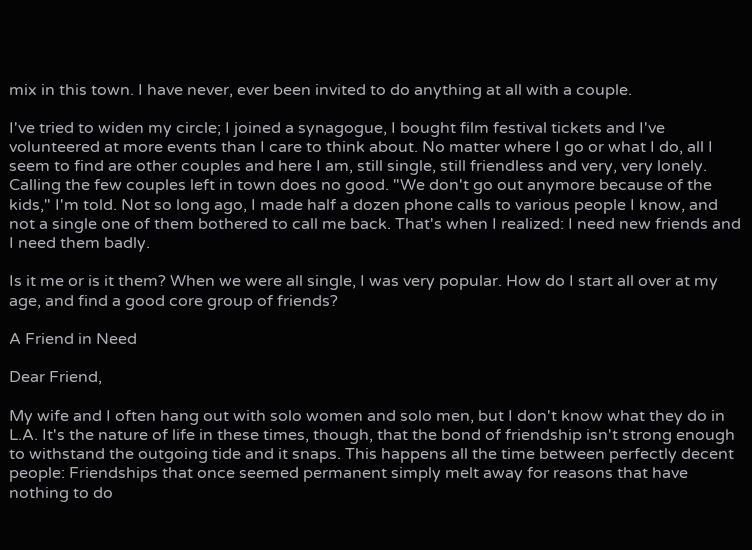mix in this town. I have never, ever been invited to do anything at all with a couple.

I've tried to widen my circle; I joined a synagogue, I bought film festival tickets and I've volunteered at more events than I care to think about. No matter where I go or what I do, all I seem to find are other couples and here I am, still single, still friendless and very, very lonely. Calling the few couples left in town does no good. "We don't go out anymore because of the kids," I'm told. Not so long ago, I made half a dozen phone calls to various people I know, and not a single one of them bothered to call me back. That's when I realized: I need new friends and I need them badly.

Is it me or is it them? When we were all single, I was very popular. How do I start all over at my age, and find a good core group of friends?

A Friend in Need

Dear Friend,

My wife and I often hang out with solo women and solo men, but I don't know what they do in L.A. It's the nature of life in these times, though, that the bond of friendship isn't strong enough to withstand the outgoing tide and it snaps. This happens all the time between perfectly decent people: Friendships that once seemed permanent simply melt away for reasons that have nothing to do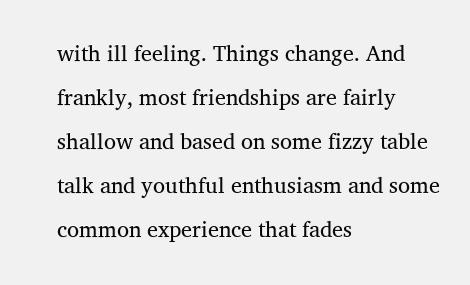with ill feeling. Things change. And frankly, most friendships are fairly shallow and based on some fizzy table talk and youthful enthusiasm and some common experience that fades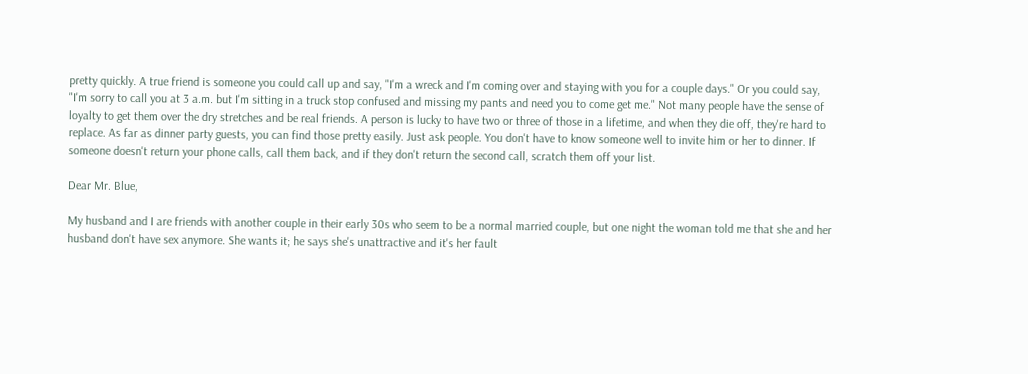pretty quickly. A true friend is someone you could call up and say, "I'm a wreck and I'm coming over and staying with you for a couple days." Or you could say, "I'm sorry to call you at 3 a.m. but I'm sitting in a truck stop confused and missing my pants and need you to come get me." Not many people have the sense of loyalty to get them over the dry stretches and be real friends. A person is lucky to have two or three of those in a lifetime, and when they die off, they're hard to replace. As far as dinner party guests, you can find those pretty easily. Just ask people. You don't have to know someone well to invite him or her to dinner. If someone doesn't return your phone calls, call them back, and if they don't return the second call, scratch them off your list.

Dear Mr. Blue,

My husband and I are friends with another couple in their early 30s who seem to be a normal married couple, but one night the woman told me that she and her husband don't have sex anymore. She wants it; he says she's unattractive and it's her fault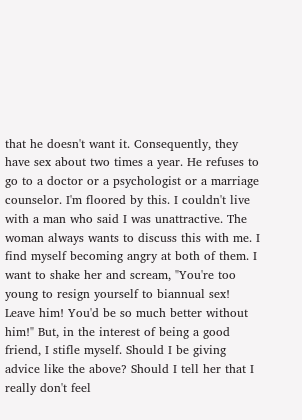that he doesn't want it. Consequently, they have sex about two times a year. He refuses to go to a doctor or a psychologist or a marriage counselor. I'm floored by this. I couldn't live with a man who said I was unattractive. The woman always wants to discuss this with me. I find myself becoming angry at both of them. I want to shake her and scream, "You're too young to resign yourself to biannual sex! Leave him! You'd be so much better without him!" But, in the interest of being a good friend, I stifle myself. Should I be giving advice like the above? Should I tell her that I really don't feel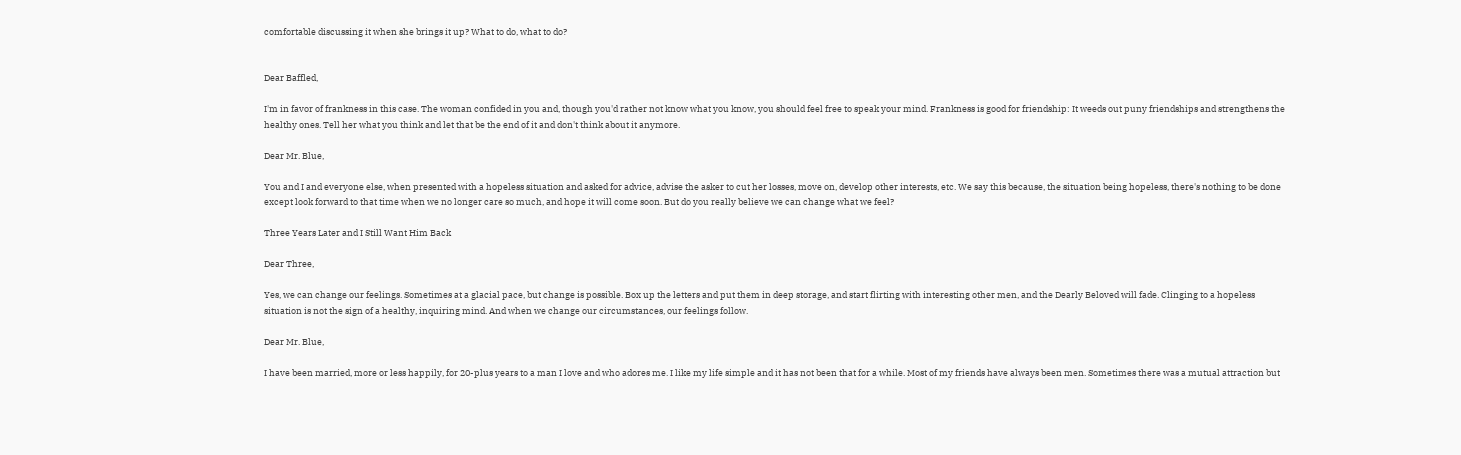comfortable discussing it when she brings it up? What to do, what to do?


Dear Baffled,

I'm in favor of frankness in this case. The woman confided in you and, though you'd rather not know what you know, you should feel free to speak your mind. Frankness is good for friendship: It weeds out puny friendships and strengthens the healthy ones. Tell her what you think and let that be the end of it and don't think about it anymore.

Dear Mr. Blue,

You and I and everyone else, when presented with a hopeless situation and asked for advice, advise the asker to cut her losses, move on, develop other interests, etc. We say this because, the situation being hopeless, there's nothing to be done except look forward to that time when we no longer care so much, and hope it will come soon. But do you really believe we can change what we feel?

Three Years Later and I Still Want Him Back

Dear Three,

Yes, we can change our feelings. Sometimes at a glacial pace, but change is possible. Box up the letters and put them in deep storage, and start flirting with interesting other men, and the Dearly Beloved will fade. Clinging to a hopeless situation is not the sign of a healthy, inquiring mind. And when we change our circumstances, our feelings follow.

Dear Mr. Blue,

I have been married, more or less happily, for 20-plus years to a man I love and who adores me. I like my life simple and it has not been that for a while. Most of my friends have always been men. Sometimes there was a mutual attraction but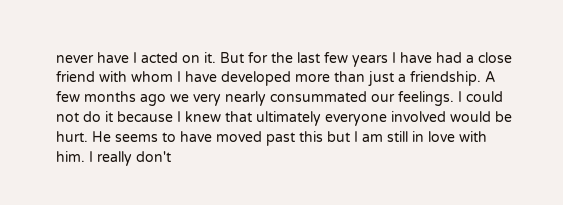never have I acted on it. But for the last few years I have had a close friend with whom I have developed more than just a friendship. A few months ago we very nearly consummated our feelings. I could not do it because I knew that ultimately everyone involved would be hurt. He seems to have moved past this but I am still in love with him. I really don't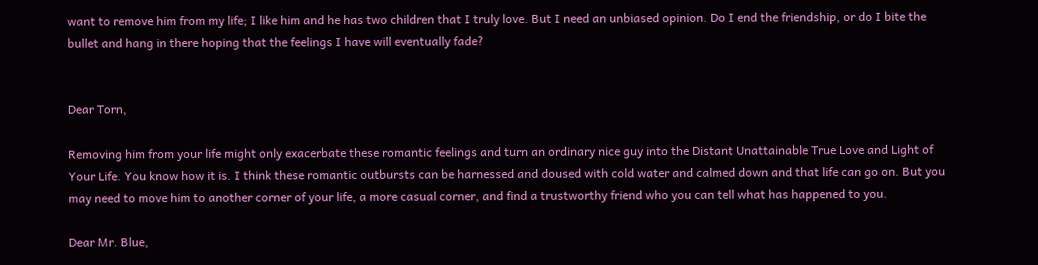want to remove him from my life; I like him and he has two children that I truly love. But I need an unbiased opinion. Do I end the friendship, or do I bite the bullet and hang in there hoping that the feelings I have will eventually fade?


Dear Torn,

Removing him from your life might only exacerbate these romantic feelings and turn an ordinary nice guy into the Distant Unattainable True Love and Light of Your Life. You know how it is. I think these romantic outbursts can be harnessed and doused with cold water and calmed down and that life can go on. But you may need to move him to another corner of your life, a more casual corner, and find a trustworthy friend who you can tell what has happened to you.

Dear Mr. Blue,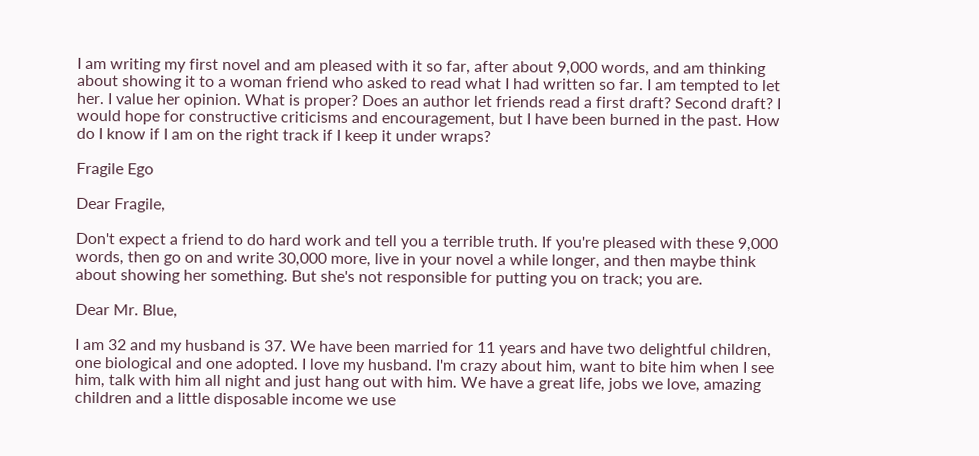I am writing my first novel and am pleased with it so far, after about 9,000 words, and am thinking about showing it to a woman friend who asked to read what I had written so far. I am tempted to let her. I value her opinion. What is proper? Does an author let friends read a first draft? Second draft? I would hope for constructive criticisms and encouragement, but I have been burned in the past. How do I know if I am on the right track if I keep it under wraps?

Fragile Ego

Dear Fragile,

Don't expect a friend to do hard work and tell you a terrible truth. If you're pleased with these 9,000 words, then go on and write 30,000 more, live in your novel a while longer, and then maybe think about showing her something. But she's not responsible for putting you on track; you are.

Dear Mr. Blue,

I am 32 and my husband is 37. We have been married for 11 years and have two delightful children, one biological and one adopted. I love my husband. I'm crazy about him, want to bite him when I see him, talk with him all night and just hang out with him. We have a great life, jobs we love, amazing children and a little disposable income we use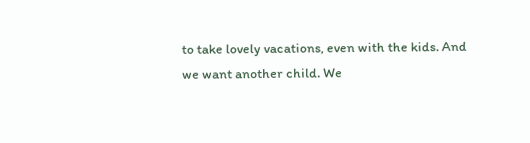to take lovely vacations, even with the kids. And we want another child. We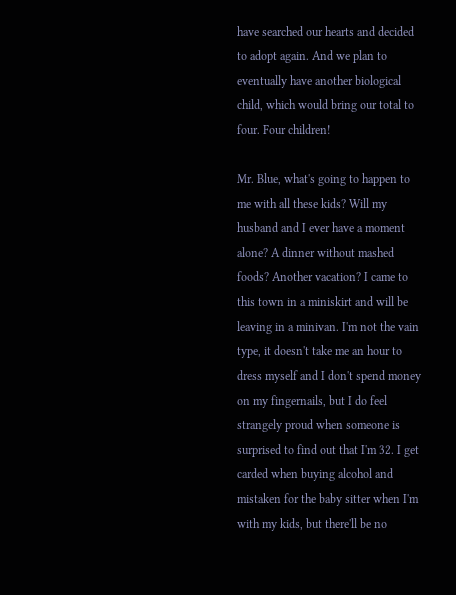have searched our hearts and decided to adopt again. And we plan to eventually have another biological child, which would bring our total to four. Four children!

Mr. Blue, what's going to happen to me with all these kids? Will my husband and I ever have a moment alone? A dinner without mashed foods? Another vacation? I came to this town in a miniskirt and will be leaving in a minivan. I'm not the vain type, it doesn't take me an hour to dress myself and I don't spend money on my fingernails, but I do feel strangely proud when someone is surprised to find out that I'm 32. I get carded when buying alcohol and mistaken for the baby sitter when I'm with my kids, but there'll be no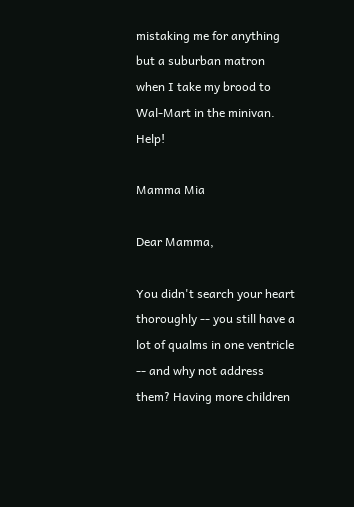mistaking me for anything but a suburban matron when I take my brood to Wal-Mart in the minivan. Help!

Mamma Mia

Dear Mamma,

You didn't search your heart thoroughly -- you still have a lot of qualms in one ventricle -- and why not address them? Having more children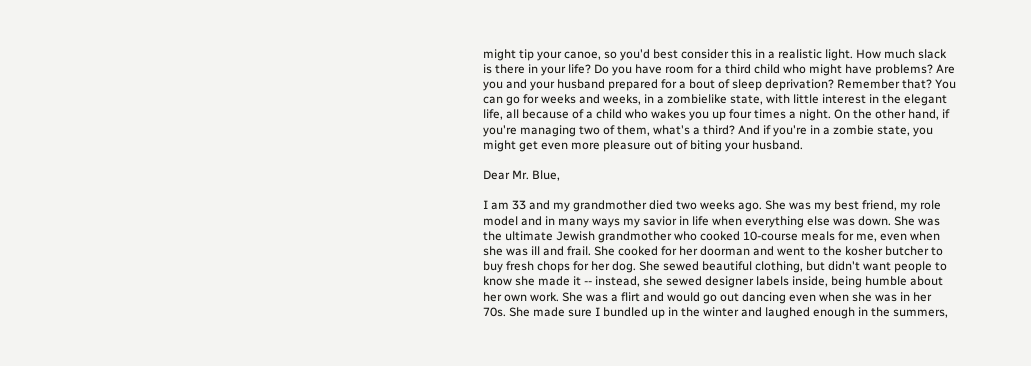might tip your canoe, so you'd best consider this in a realistic light. How much slack is there in your life? Do you have room for a third child who might have problems? Are you and your husband prepared for a bout of sleep deprivation? Remember that? You can go for weeks and weeks, in a zombielike state, with little interest in the elegant life, all because of a child who wakes you up four times a night. On the other hand, if you're managing two of them, what's a third? And if you're in a zombie state, you might get even more pleasure out of biting your husband.

Dear Mr. Blue,

I am 33 and my grandmother died two weeks ago. She was my best friend, my role model and in many ways my savior in life when everything else was down. She was the ultimate Jewish grandmother who cooked 10-course meals for me, even when she was ill and frail. She cooked for her doorman and went to the kosher butcher to buy fresh chops for her dog. She sewed beautiful clothing, but didn't want people to know she made it -- instead, she sewed designer labels inside, being humble about her own work. She was a flirt and would go out dancing even when she was in her 70s. She made sure I bundled up in the winter and laughed enough in the summers,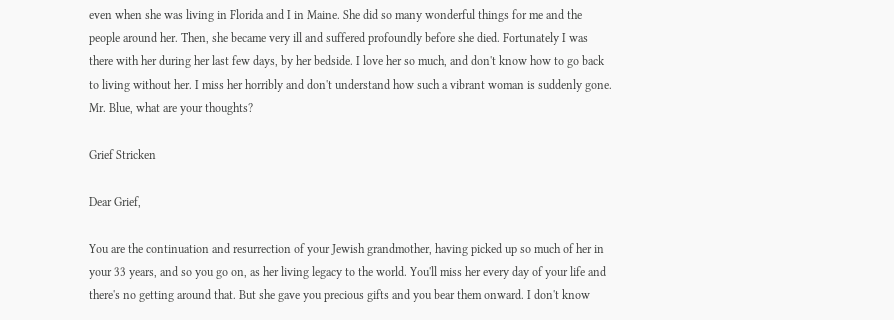even when she was living in Florida and I in Maine. She did so many wonderful things for me and the people around her. Then, she became very ill and suffered profoundly before she died. Fortunately I was there with her during her last few days, by her bedside. I love her so much, and don't know how to go back to living without her. I miss her horribly and don't understand how such a vibrant woman is suddenly gone. Mr. Blue, what are your thoughts?

Grief Stricken

Dear Grief,

You are the continuation and resurrection of your Jewish grandmother, having picked up so much of her in your 33 years, and so you go on, as her living legacy to the world. You'll miss her every day of your life and there's no getting around that. But she gave you precious gifts and you bear them onward. I don't know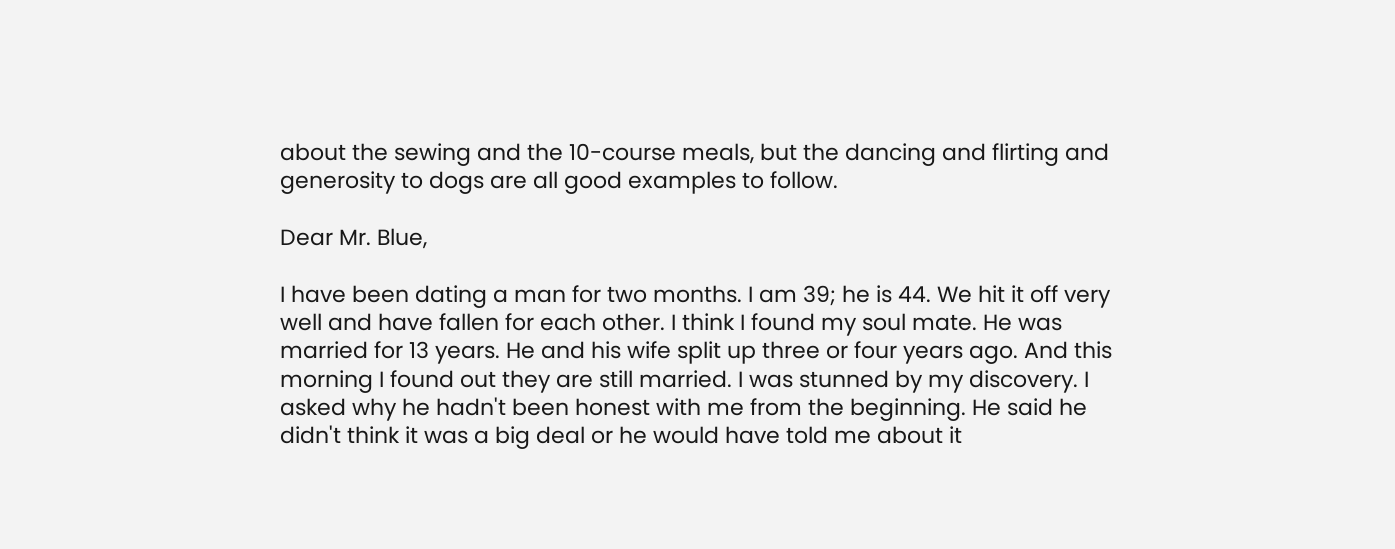about the sewing and the 10-course meals, but the dancing and flirting and generosity to dogs are all good examples to follow.

Dear Mr. Blue,

I have been dating a man for two months. I am 39; he is 44. We hit it off very well and have fallen for each other. I think I found my soul mate. He was married for 13 years. He and his wife split up three or four years ago. And this morning I found out they are still married. I was stunned by my discovery. I asked why he hadn't been honest with me from the beginning. He said he didn't think it was a big deal or he would have told me about it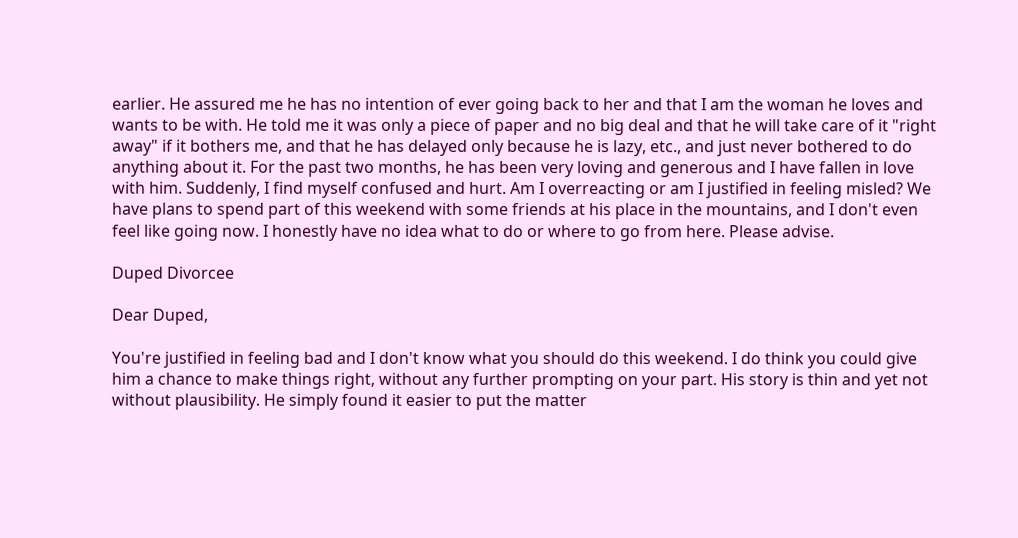earlier. He assured me he has no intention of ever going back to her and that I am the woman he loves and wants to be with. He told me it was only a piece of paper and no big deal and that he will take care of it "right away" if it bothers me, and that he has delayed only because he is lazy, etc., and just never bothered to do anything about it. For the past two months, he has been very loving and generous and I have fallen in love with him. Suddenly, I find myself confused and hurt. Am I overreacting or am I justified in feeling misled? We have plans to spend part of this weekend with some friends at his place in the mountains, and I don't even feel like going now. I honestly have no idea what to do or where to go from here. Please advise.

Duped Divorcee

Dear Duped,

You're justified in feeling bad and I don't know what you should do this weekend. I do think you could give him a chance to make things right, without any further prompting on your part. His story is thin and yet not without plausibility. He simply found it easier to put the matter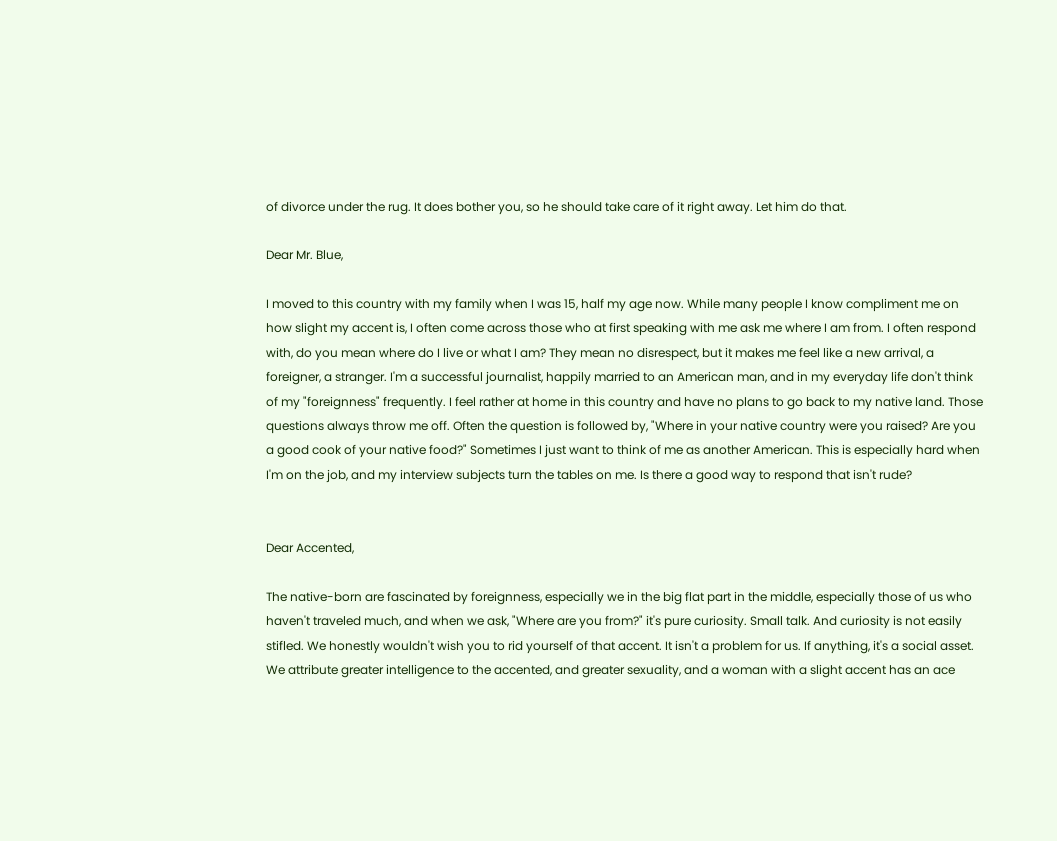of divorce under the rug. It does bother you, so he should take care of it right away. Let him do that.

Dear Mr. Blue,

I moved to this country with my family when I was 15, half my age now. While many people I know compliment me on how slight my accent is, I often come across those who at first speaking with me ask me where I am from. I often respond with, do you mean where do I live or what I am? They mean no disrespect, but it makes me feel like a new arrival, a foreigner, a stranger. I'm a successful journalist, happily married to an American man, and in my everyday life don't think of my "foreignness" frequently. I feel rather at home in this country and have no plans to go back to my native land. Those questions always throw me off. Often the question is followed by, "Where in your native country were you raised? Are you a good cook of your native food?" Sometimes I just want to think of me as another American. This is especially hard when I'm on the job, and my interview subjects turn the tables on me. Is there a good way to respond that isn't rude?


Dear Accented,

The native-born are fascinated by foreignness, especially we in the big flat part in the middle, especially those of us who haven't traveled much, and when we ask, "Where are you from?" it's pure curiosity. Small talk. And curiosity is not easily stifled. We honestly wouldn't wish you to rid yourself of that accent. It isn't a problem for us. If anything, it's a social asset. We attribute greater intelligence to the accented, and greater sexuality, and a woman with a slight accent has an ace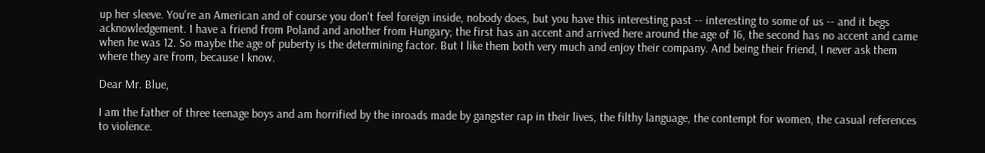up her sleeve. You're an American and of course you don't feel foreign inside, nobody does, but you have this interesting past -- interesting to some of us -- and it begs acknowledgement. I have a friend from Poland and another from Hungary; the first has an accent and arrived here around the age of 16, the second has no accent and came when he was 12. So maybe the age of puberty is the determining factor. But I like them both very much and enjoy their company. And being their friend, I never ask them where they are from, because I know.

Dear Mr. Blue,

I am the father of three teenage boys and am horrified by the inroads made by gangster rap in their lives, the filthy language, the contempt for women, the casual references to violence.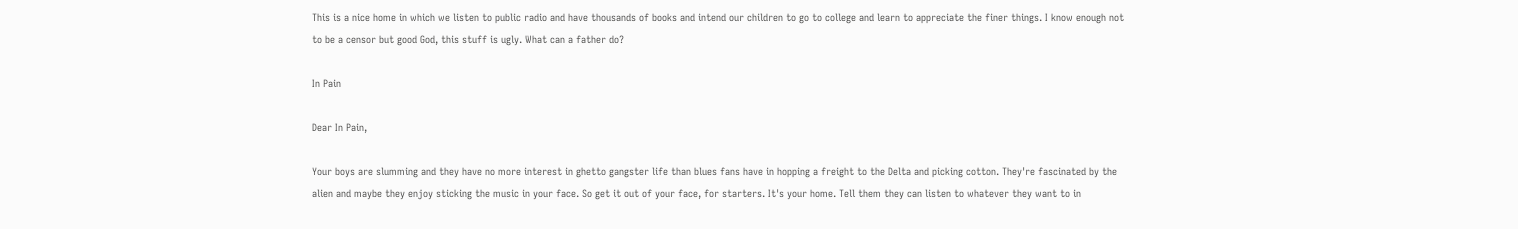This is a nice home in which we listen to public radio and have thousands of books and intend our children to go to college and learn to appreciate the finer things. I know enough not to be a censor but good God, this stuff is ugly. What can a father do?

In Pain

Dear In Pain,

Your boys are slumming and they have no more interest in ghetto gangster life than blues fans have in hopping a freight to the Delta and picking cotton. They're fascinated by the alien and maybe they enjoy sticking the music in your face. So get it out of your face, for starters. It's your home. Tell them they can listen to whatever they want to in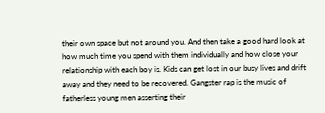their own space but not around you. And then take a good hard look at how much time you spend with them individually and how close your relationship with each boy is. Kids can get lost in our busy lives and drift away and they need to be recovered. Gangster rap is the music of fatherless young men asserting their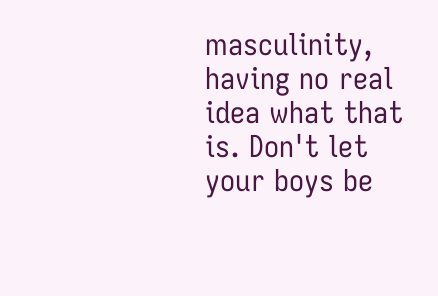masculinity, having no real idea what that is. Don't let your boys be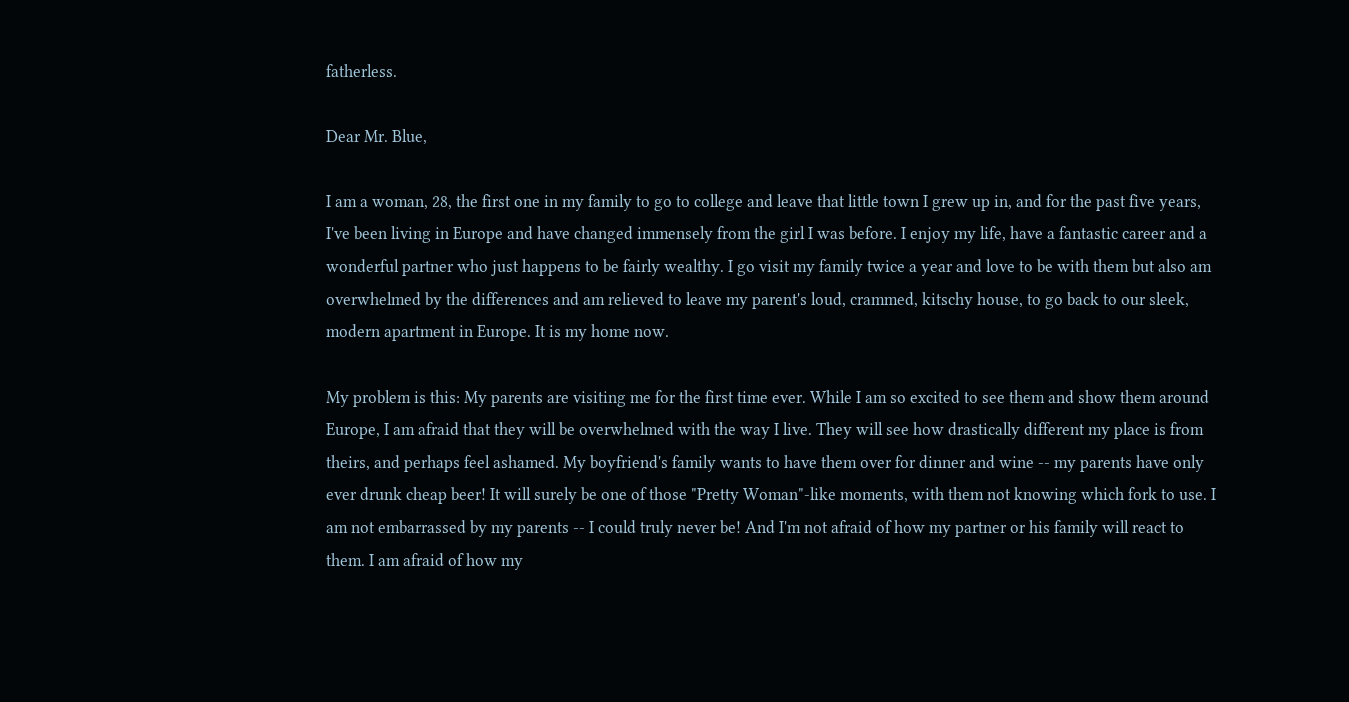fatherless.

Dear Mr. Blue,

I am a woman, 28, the first one in my family to go to college and leave that little town I grew up in, and for the past five years, I've been living in Europe and have changed immensely from the girl I was before. I enjoy my life, have a fantastic career and a wonderful partner who just happens to be fairly wealthy. I go visit my family twice a year and love to be with them but also am overwhelmed by the differences and am relieved to leave my parent's loud, crammed, kitschy house, to go back to our sleek, modern apartment in Europe. It is my home now.

My problem is this: My parents are visiting me for the first time ever. While I am so excited to see them and show them around Europe, I am afraid that they will be overwhelmed with the way I live. They will see how drastically different my place is from theirs, and perhaps feel ashamed. My boyfriend's family wants to have them over for dinner and wine -- my parents have only ever drunk cheap beer! It will surely be one of those "Pretty Woman"-like moments, with them not knowing which fork to use. I am not embarrassed by my parents -- I could truly never be! And I'm not afraid of how my partner or his family will react to them. I am afraid of how my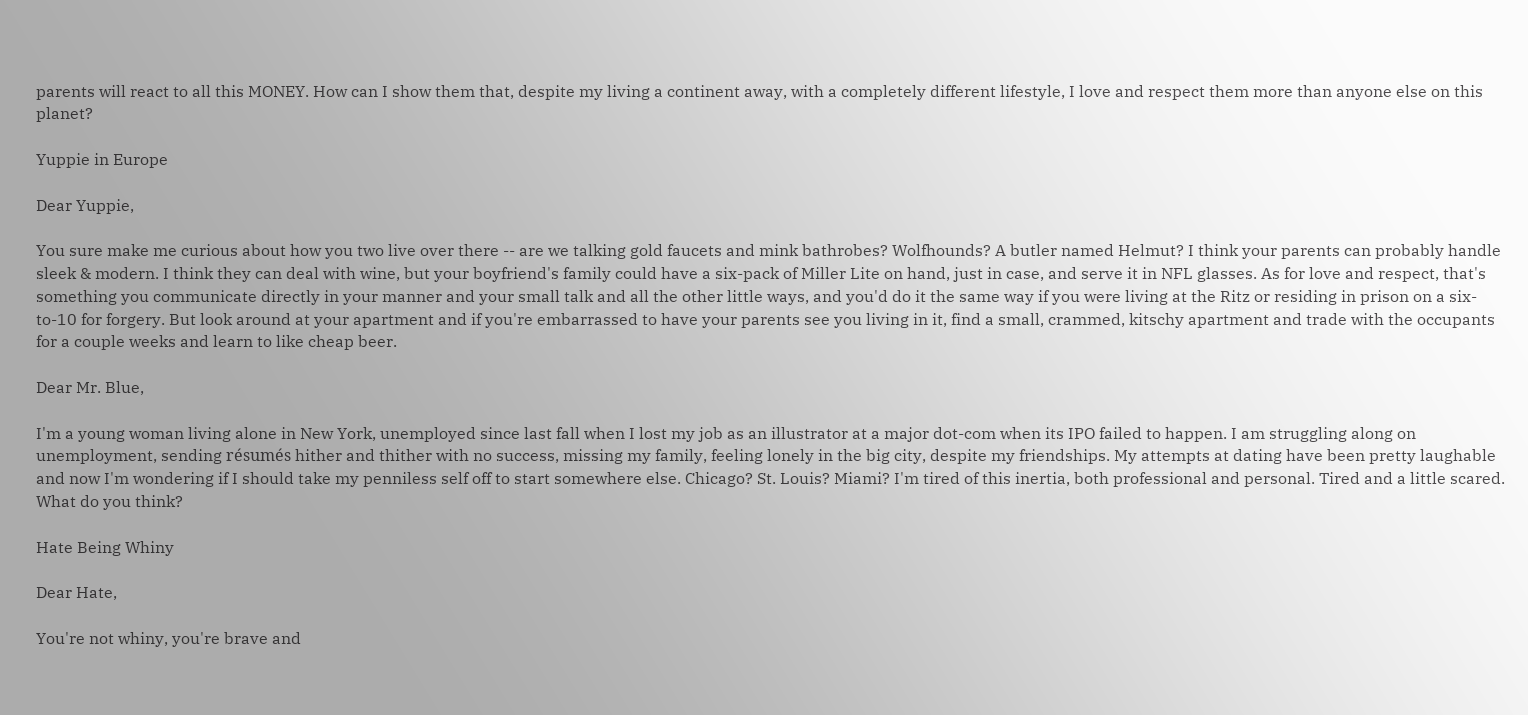parents will react to all this MONEY. How can I show them that, despite my living a continent away, with a completely different lifestyle, I love and respect them more than anyone else on this planet?

Yuppie in Europe

Dear Yuppie,

You sure make me curious about how you two live over there -- are we talking gold faucets and mink bathrobes? Wolfhounds? A butler named Helmut? I think your parents can probably handle sleek & modern. I think they can deal with wine, but your boyfriend's family could have a six-pack of Miller Lite on hand, just in case, and serve it in NFL glasses. As for love and respect, that's something you communicate directly in your manner and your small talk and all the other little ways, and you'd do it the same way if you were living at the Ritz or residing in prison on a six-to-10 for forgery. But look around at your apartment and if you're embarrassed to have your parents see you living in it, find a small, crammed, kitschy apartment and trade with the occupants for a couple weeks and learn to like cheap beer.

Dear Mr. Blue,

I'm a young woman living alone in New York, unemployed since last fall when I lost my job as an illustrator at a major dot-com when its IPO failed to happen. I am struggling along on unemployment, sending résumés hither and thither with no success, missing my family, feeling lonely in the big city, despite my friendships. My attempts at dating have been pretty laughable and now I'm wondering if I should take my penniless self off to start somewhere else. Chicago? St. Louis? Miami? I'm tired of this inertia, both professional and personal. Tired and a little scared. What do you think?

Hate Being Whiny

Dear Hate,

You're not whiny, you're brave and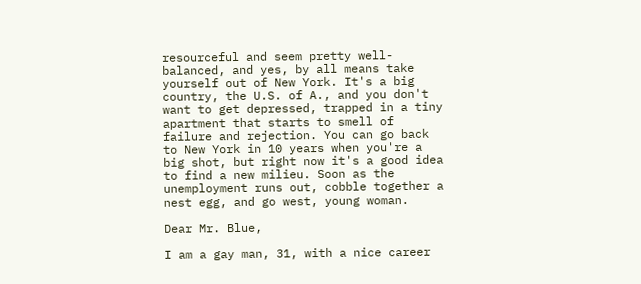resourceful and seem pretty well-balanced, and yes, by all means take yourself out of New York. It's a big country, the U.S. of A., and you don't want to get depressed, trapped in a tiny apartment that starts to smell of failure and rejection. You can go back to New York in 10 years when you're a big shot, but right now it's a good idea to find a new milieu. Soon as the unemployment runs out, cobble together a nest egg, and go west, young woman.

Dear Mr. Blue,

I am a gay man, 31, with a nice career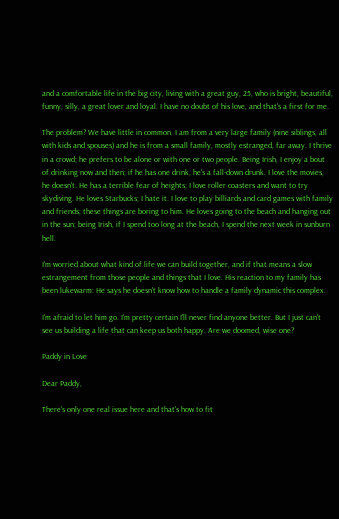and a comfortable life in the big city, living with a great guy, 25, who is bright, beautiful, funny, silly, a great lover and loyal. I have no doubt of his love, and that's a first for me.

The problem? We have little in common. I am from a very large family (nine siblings, all with kids and spouses) and he is from a small family, mostly estranged, far away. I thrive in a crowd; he prefers to be alone or with one or two people. Being Irish, I enjoy a bout of drinking now and then; if he has one drink, he's a fall-down drunk. I love the movies, he doesn't. He has a terrible fear of heights; I love roller coasters and want to try skydiving. He loves Starbucks; I hate it. I love to play billiards and card games with family and friends; these things are boring to him. He loves going to the beach and hanging out in the sun; being Irish, if I spend too long at the beach, I spend the next week in sunburn hell.

I'm worried about what kind of life we can build together, and if that means a slow estrangement from those people and things that I love. His reaction to my family has been lukewarm: He says he doesn't know how to handle a family dynamic this complex.

I'm afraid to let him go. I'm pretty certain I'll never find anyone better. But I just can't see us building a life that can keep us both happy. Are we doomed, wise one?

Paddy in Love

Dear Paddy,

There's only one real issue here and that's how to fit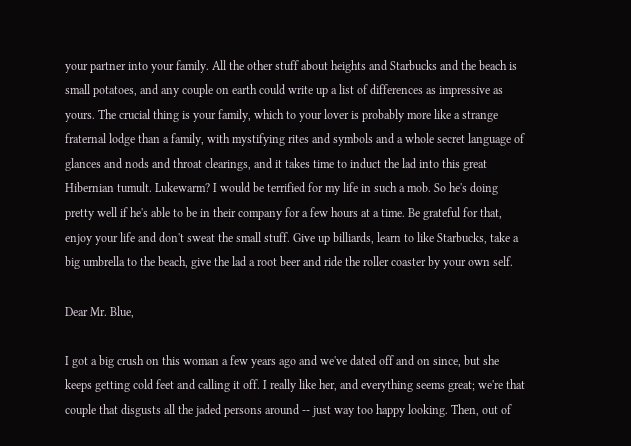your partner into your family. All the other stuff about heights and Starbucks and the beach is small potatoes, and any couple on earth could write up a list of differences as impressive as yours. The crucial thing is your family, which to your lover is probably more like a strange fraternal lodge than a family, with mystifying rites and symbols and a whole secret language of glances and nods and throat clearings, and it takes time to induct the lad into this great Hibernian tumult. Lukewarm? I would be terrified for my life in such a mob. So he's doing pretty well if he's able to be in their company for a few hours at a time. Be grateful for that, enjoy your life and don't sweat the small stuff. Give up billiards, learn to like Starbucks, take a big umbrella to the beach, give the lad a root beer and ride the roller coaster by your own self.

Dear Mr. Blue,

I got a big crush on this woman a few years ago and we've dated off and on since, but she keeps getting cold feet and calling it off. I really like her, and everything seems great; we're that couple that disgusts all the jaded persons around -- just way too happy looking. Then, out of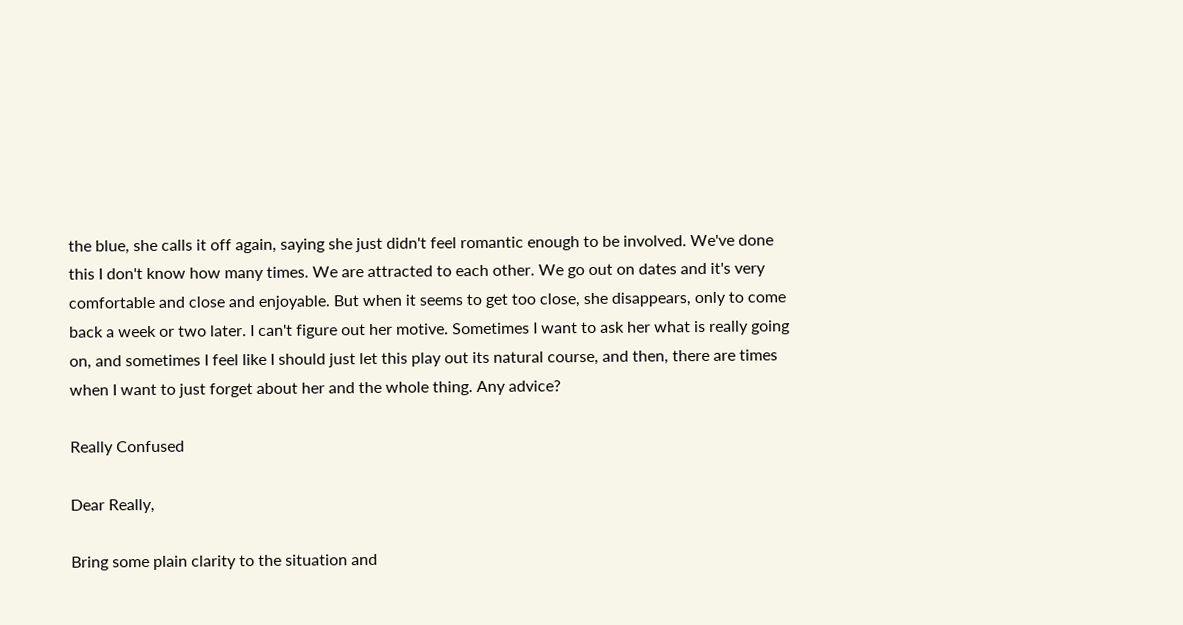the blue, she calls it off again, saying she just didn't feel romantic enough to be involved. We've done this I don't know how many times. We are attracted to each other. We go out on dates and it's very comfortable and close and enjoyable. But when it seems to get too close, she disappears, only to come back a week or two later. I can't figure out her motive. Sometimes I want to ask her what is really going on, and sometimes I feel like I should just let this play out its natural course, and then, there are times when I want to just forget about her and the whole thing. Any advice?

Really Confused

Dear Really,

Bring some plain clarity to the situation and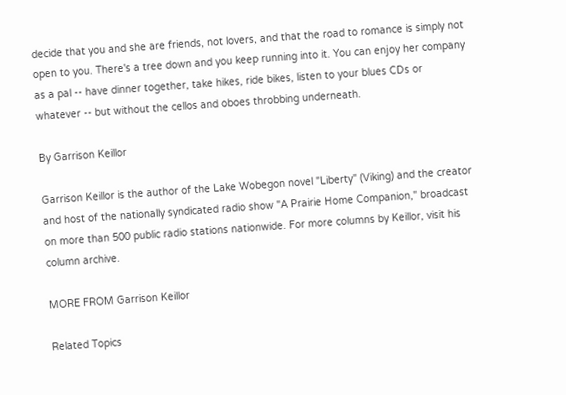decide that you and she are friends, not lovers, and that the road to romance is simply not open to you. There's a tree down and you keep running into it. You can enjoy her company as a pal -- have dinner together, take hikes, ride bikes, listen to your blues CDs or whatever -- but without the cellos and oboes throbbing underneath.

By Garrison Keillor

Garrison Keillor is the author of the Lake Wobegon novel "Liberty" (Viking) and the creator and host of the nationally syndicated radio show "A Prairie Home Companion," broadcast on more than 500 public radio stations nationwide. For more columns by Keillor, visit his column archive.

MORE FROM Garrison Keillor

Related Topics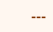---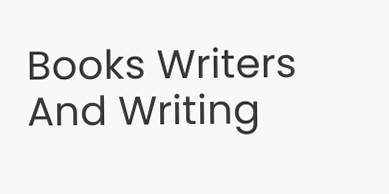Books Writers And Writing